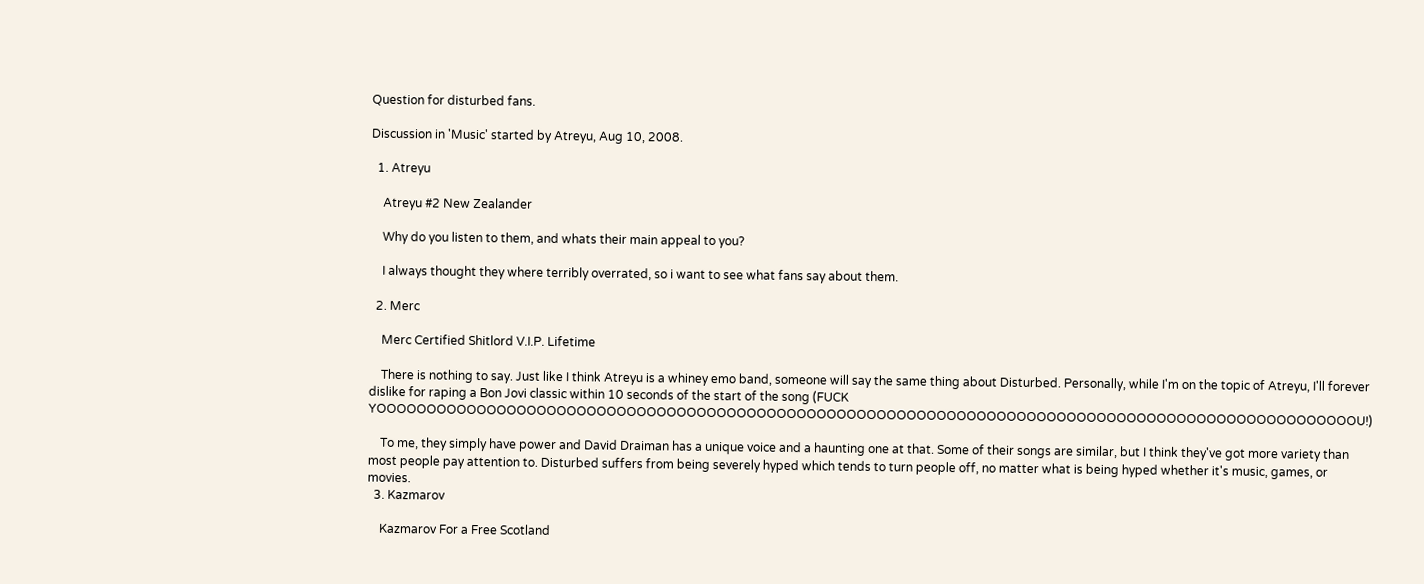Question for disturbed fans.

Discussion in 'Music' started by Atreyu, Aug 10, 2008.

  1. Atreyu

    Atreyu #2 New Zealander

    Why do you listen to them, and whats their main appeal to you?

    I always thought they where terribly overrated, so i want to see what fans say about them.

  2. Merc

    Merc Certified Shitlord V.I.P. Lifetime

    There is nothing to say. Just like I think Atreyu is a whiney emo band, someone will say the same thing about Disturbed. Personally, while I'm on the topic of Atreyu, I'll forever dislike for raping a Bon Jovi classic within 10 seconds of the start of the song (FUCK YOOOOOOOOOOOOOOOOOOOOOOOOOOOOOOOOOOOOOOOOOOOOOOOOOOOOOOOOOOOOOOOOOOOOOOOOOOOOOOOOOOOOOOOOOOOOOOOOOOU!)

    To me, they simply have power and David Draiman has a unique voice and a haunting one at that. Some of their songs are similar, but I think they've got more variety than most people pay attention to. Disturbed suffers from being severely hyped which tends to turn people off, no matter what is being hyped whether it's music, games, or movies.
  3. Kazmarov

    Kazmarov For a Free Scotland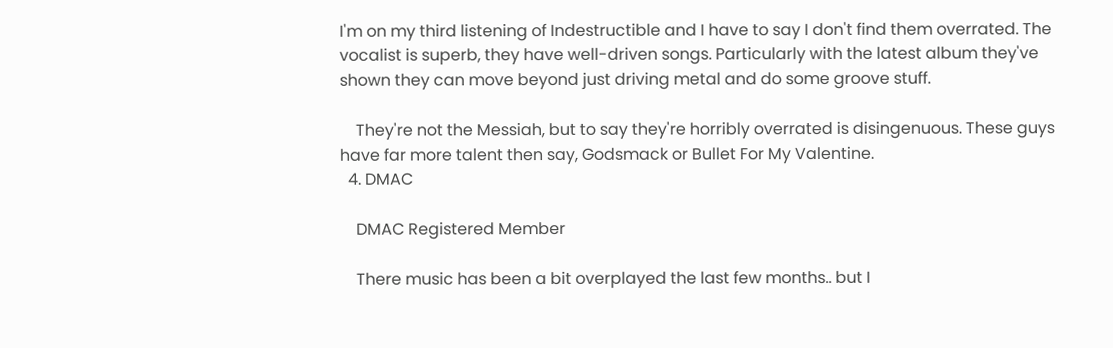I'm on my third listening of Indestructible and I have to say I don't find them overrated. The vocalist is superb, they have well-driven songs. Particularly with the latest album they've shown they can move beyond just driving metal and do some groove stuff.

    They're not the Messiah, but to say they're horribly overrated is disingenuous. These guys have far more talent then say, Godsmack or Bullet For My Valentine.
  4. DMAC

    DMAC Registered Member

    There music has been a bit overplayed the last few months.. but I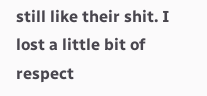still like their shit. I lost a little bit of respect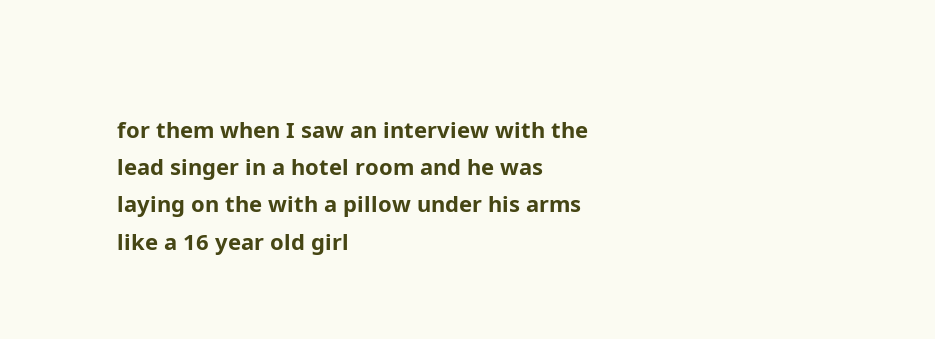for them when I saw an interview with the lead singer in a hotel room and he was laying on the with a pillow under his arms like a 16 year old girl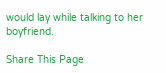would lay while talking to her boyfriend.

Share This Page